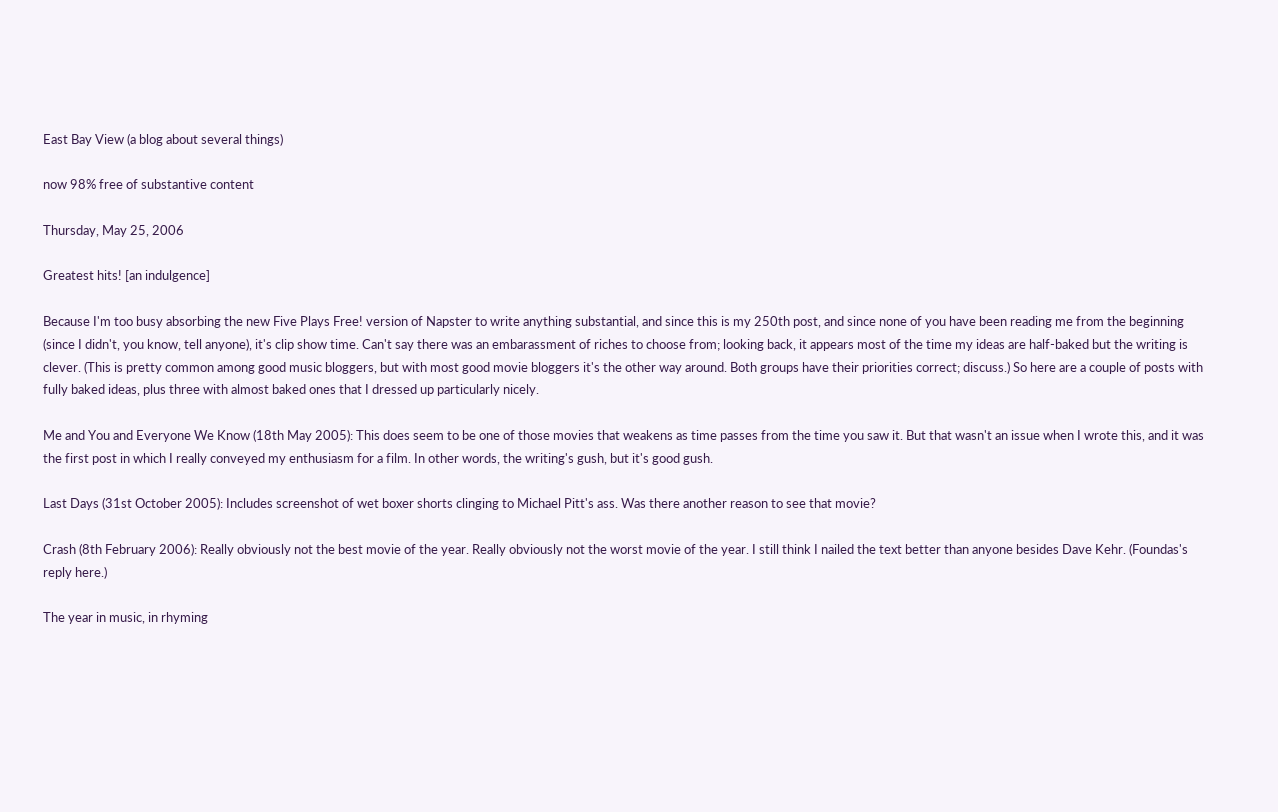East Bay View (a blog about several things)

now 98% free of substantive content

Thursday, May 25, 2006

Greatest hits! [an indulgence]

Because I'm too busy absorbing the new Five Plays Free! version of Napster to write anything substantial, and since this is my 250th post, and since none of you have been reading me from the beginning (since I didn't, you know, tell anyone), it's clip show time. Can't say there was an embarassment of riches to choose from; looking back, it appears most of the time my ideas are half-baked but the writing is clever. (This is pretty common among good music bloggers, but with most good movie bloggers it's the other way around. Both groups have their priorities correct; discuss.) So here are a couple of posts with fully baked ideas, plus three with almost baked ones that I dressed up particularly nicely.

Me and You and Everyone We Know (18th May 2005): This does seem to be one of those movies that weakens as time passes from the time you saw it. But that wasn't an issue when I wrote this, and it was the first post in which I really conveyed my enthusiasm for a film. In other words, the writing's gush, but it's good gush.

Last Days (31st October 2005): Includes screenshot of wet boxer shorts clinging to Michael Pitt's ass. Was there another reason to see that movie?

Crash (8th February 2006): Really obviously not the best movie of the year. Really obviously not the worst movie of the year. I still think I nailed the text better than anyone besides Dave Kehr. (Foundas's reply here.)

The year in music, in rhyming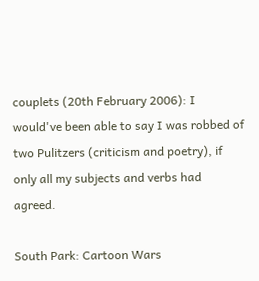couplets (20th February 2006): I would've been able to say I was robbed of two Pulitzers (criticism and poetry), if only all my subjects and verbs had agreed.

South Park: Cartoon Wars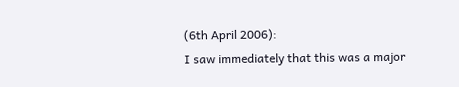(6th April 2006):
I saw immediately that this was a major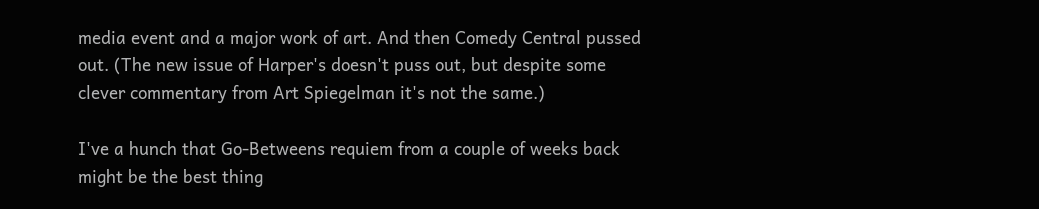media event and a major work of art. And then Comedy Central pussed out. (The new issue of Harper's doesn't puss out, but despite some clever commentary from Art Spiegelman it's not the same.)

I've a hunch that Go-Betweens requiem from a couple of weeks back might be the best thing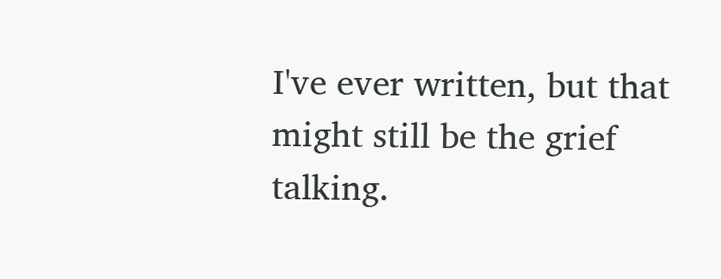I've ever written, but that might still be the grief talking.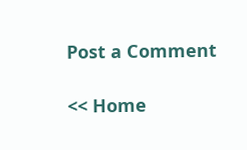Post a Comment

<< Home